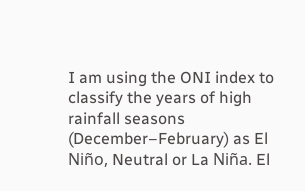I am using the ONI index to classify the years of high rainfall seasons (December–February) as El Niño, Neutral or La Niña. El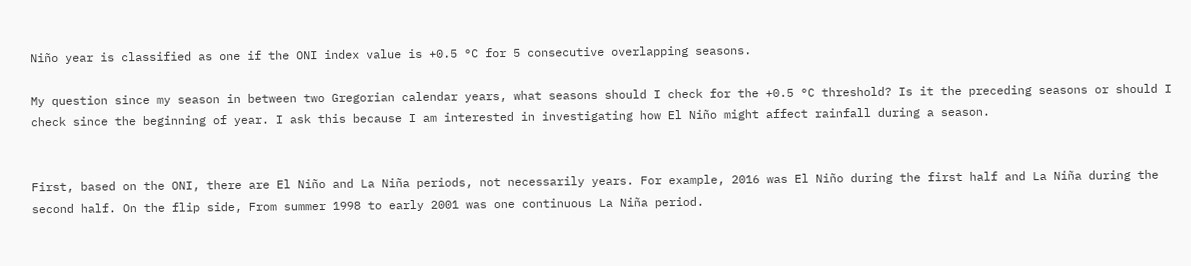Niño year is classified as one if the ONI index value is +0.5 °C for 5 consecutive overlapping seasons.

My question since my season in between two Gregorian calendar years, what seasons should I check for the +0.5 °C threshold? Is it the preceding seasons or should I check since the beginning of year. I ask this because I am interested in investigating how El Niño might affect rainfall during a season.


First, based on the ONI, there are El Niño and La Niña periods, not necessarily years. For example, 2016 was El Niño during the first half and La Niña during the second half. On the flip side, From summer 1998 to early 2001 was one continuous La Niña period.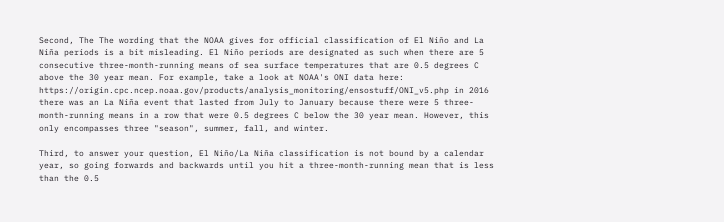Second, The The wording that the NOAA gives for official classification of El Niño and La Niña periods is a bit misleading. El Niño periods are designated as such when there are 5 consecutive three-month-running means of sea surface temperatures that are 0.5 degrees C above the 30 year mean. For example, take a look at NOAA's ONI data here: https://origin.cpc.ncep.noaa.gov/products/analysis_monitoring/ensostuff/ONI_v5.php in 2016 there was an La Niña event that lasted from July to January because there were 5 three-month-running means in a row that were 0.5 degrees C below the 30 year mean. However, this only encompasses three "season", summer, fall, and winter.

Third, to answer your question, El Niño/La Niña classification is not bound by a calendar year, so going forwards and backwards until you hit a three-month-running mean that is less than the 0.5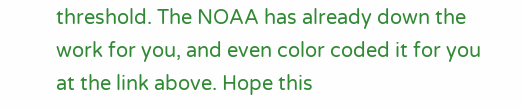threshold. The NOAA has already down the work for you, and even color coded it for you at the link above. Hope this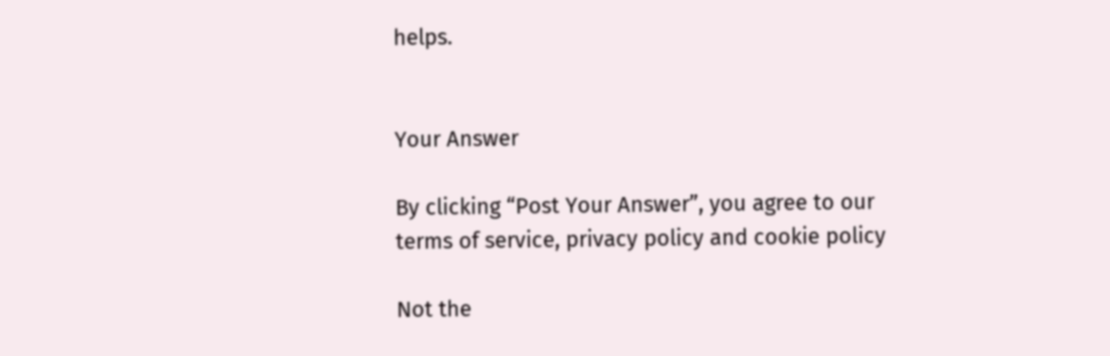helps.


Your Answer

By clicking “Post Your Answer”, you agree to our terms of service, privacy policy and cookie policy

Not the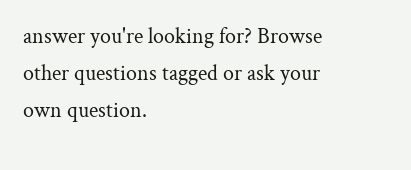answer you're looking for? Browse other questions tagged or ask your own question.